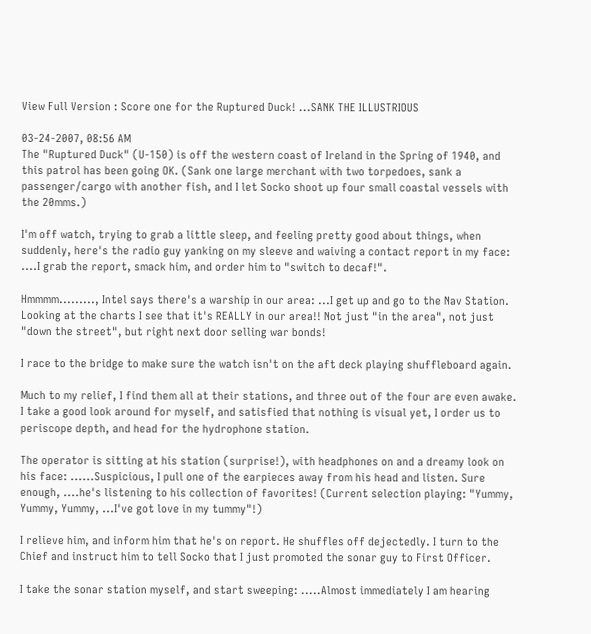View Full Version : Score one for the Ruptured Duck! ...SANK THE ILLUSTRIOUS

03-24-2007, 08:56 AM
The "Ruptured Duck" (U-150) is off the western coast of Ireland in the Spring of 1940, and this patrol has been going OK. (Sank one large merchant with two torpedoes, sank a passenger/cargo with another fish, and I let Socko shoot up four small coastal vessels with the 20mms.)

I'm off watch, trying to grab a little sleep, and feeling pretty good about things, when suddenly, here's the radio guy yanking on my sleeve and waiving a contact report in my face: ....I grab the report, smack him, and order him to "switch to decaf!".

Hmmmm........., Intel says there's a warship in our area: ...I get up and go to the Nav Station. Looking at the charts I see that it's REALLY in our area!! Not just "in the area", not just "down the street", but right next door selling war bonds!

I race to the bridge to make sure the watch isn't on the aft deck playing shuffleboard again.

Much to my relief, I find them all at their stations, and three out of the four are even awake. I take a good look around for myself, and satisfied that nothing is visual yet, I order us to periscope depth, and head for the hydrophone station.

The operator is sitting at his station (surprise!), with headphones on and a dreamy look on his face: ......Suspicious, I pull one of the earpieces away from his head and listen. Sure enough, ....he's listening to his collection of favorites! (Current selection playing: "Yummy, Yummy, Yummy, ...I've got love in my tummy"!)

I relieve him, and inform him that he's on report. He shuffles off dejectedly. I turn to the Chief and instruct him to tell Socko that I just promoted the sonar guy to First Officer.

I take the sonar station myself, and start sweeping: .....Almost immediately I am hearing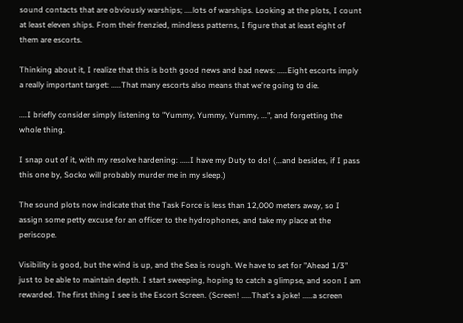sound contacts that are obviously warships; ....lots of warships. Looking at the plots, I count at least eleven ships. From their frenzied, mindless patterns, I figure that at least eight of them are escorts.

Thinking about it, I realize that this is both good news and bad news: .....Eight escorts imply a really important target: .....That many escorts also means that we're going to die.

....I briefly consider simply listening to "Yummy, Yummy, Yummy, ...", and forgetting the whole thing.

I snap out of it, with my resolve hardening: .....I have my Duty to do! (...and besides, if I pass this one by, Socko will probably murder me in my sleep.)

The sound plots now indicate that the Task Force is less than 12,000 meters away, so I assign some petty excuse for an officer to the hydrophones, and take my place at the periscope.

Visibility is good, but the wind is up, and the Sea is rough. We have to set for "Ahead 1/3" just to be able to maintain depth. I start sweeping, hoping to catch a glimpse, and soon I am rewarded. The first thing I see is the Escort Screen. (Screen! .....That's a joke! .....a screen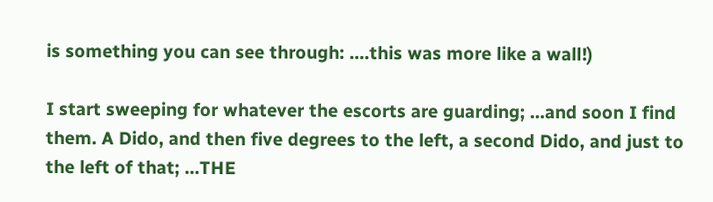is something you can see through: ....this was more like a wall!)

I start sweeping for whatever the escorts are guarding; ...and soon I find them. A Dido, and then five degrees to the left, a second Dido, and just to the left of that; ...THE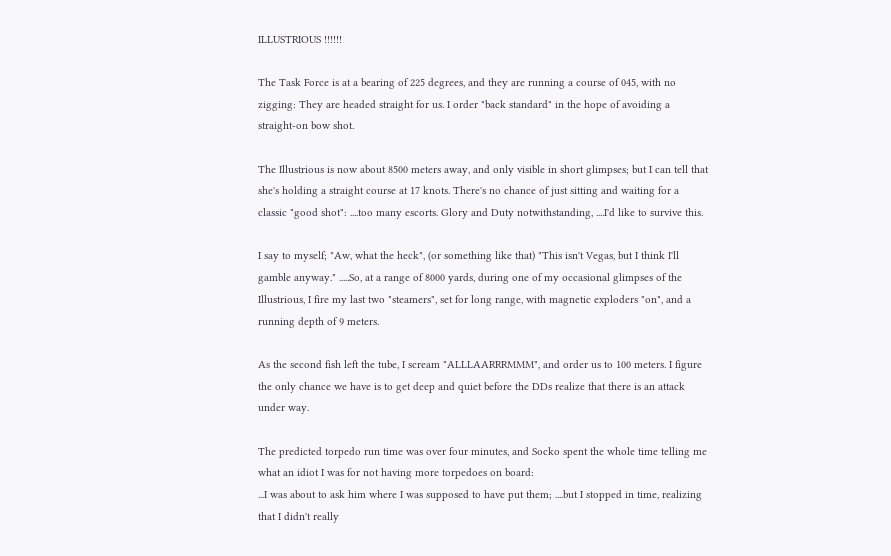ILLUSTRIOUS !!!!!!

The Task Force is at a bearing of 225 degrees, and they are running a course of 045, with no zigging: They are headed straight for us. I order "back standard" in the hope of avoiding a straight-on bow shot.

The Illustrious is now about 8500 meters away, and only visible in short glimpses; but I can tell that she's holding a straight course at 17 knots. There's no chance of just sitting and waiting for a classic "good shot": ....too many escorts. Glory and Duty notwithstanding, ....I'd like to survive this.

I say to myself; "Aw, what the heck", (or something like that) "This isn't Vegas, but I think I'll gamble anyway." .....So, at a range of 8000 yards, during one of my occasional glimpses of the Illustrious, I fire my last two "steamers", set for long range, with magnetic exploders "on", and a running depth of 9 meters.

As the second fish left the tube, I scream "ALLLAARRRMMM", and order us to 100 meters. I figure the only chance we have is to get deep and quiet before the DDs realize that there is an attack under way.

The predicted torpedo run time was over four minutes, and Socko spent the whole time telling me what an idiot I was for not having more torpedoes on board:
...I was about to ask him where I was supposed to have put them; ....but I stopped in time, realizing that I didn't really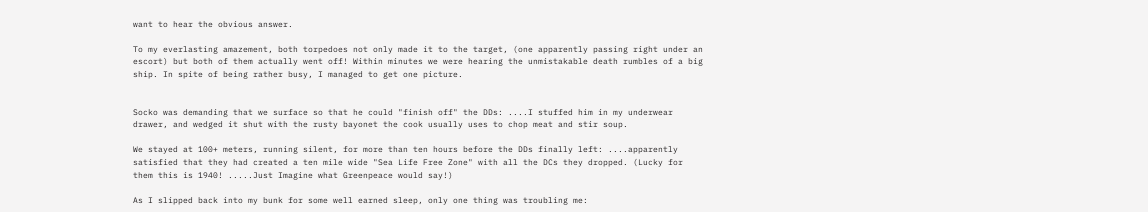want to hear the obvious answer.

To my everlasting amazement, both torpedoes not only made it to the target, (one apparently passing right under an escort) but both of them actually went off! Within minutes we were hearing the unmistakable death rumbles of a big ship. In spite of being rather busy, I managed to get one picture.


Socko was demanding that we surface so that he could "finish off" the DDs: ....I stuffed him in my underwear drawer, and wedged it shut with the rusty bayonet the cook usually uses to chop meat and stir soup.

We stayed at 100+ meters, running silent, for more than ten hours before the DDs finally left: ....apparently satisfied that they had created a ten mile wide "Sea Life Free Zone" with all the DCs they dropped. (Lucky for them this is 1940! .....Just Imagine what Greenpeace would say!)

As I slipped back into my bunk for some well earned sleep, only one thing was troubling me: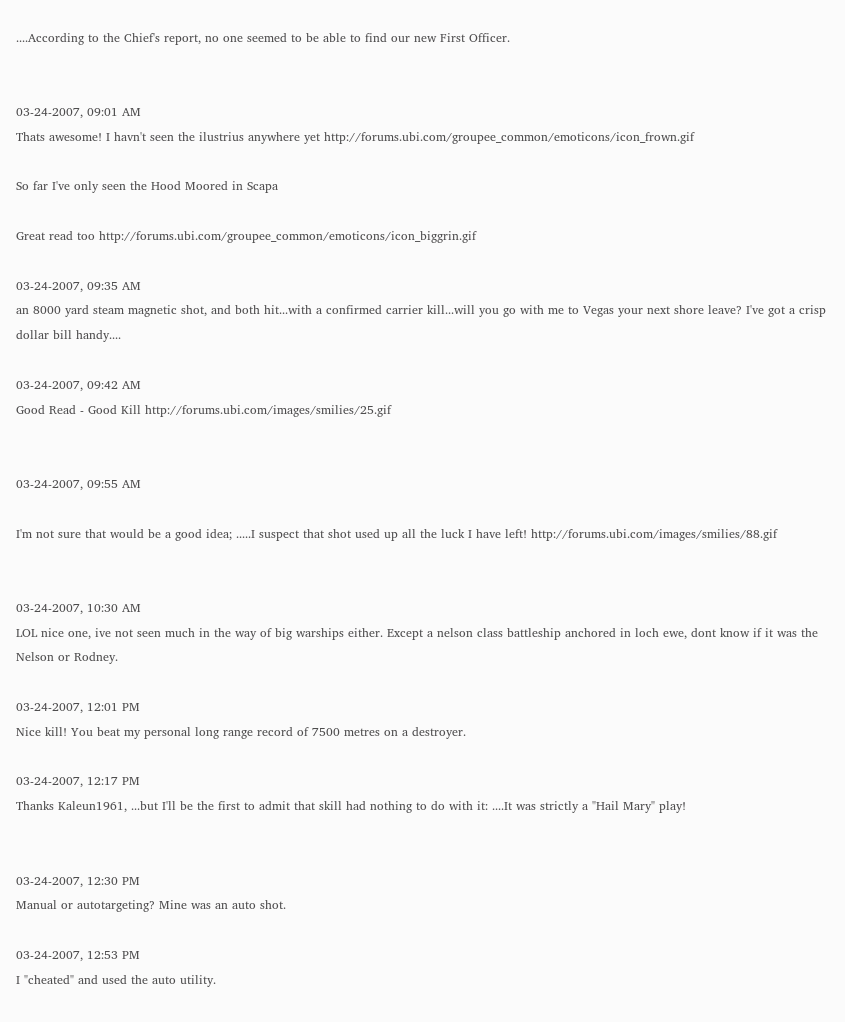....According to the Chief's report, no one seemed to be able to find our new First Officer.


03-24-2007, 09:01 AM
Thats awesome! I havn't seen the ilustrius anywhere yet http://forums.ubi.com/groupee_common/emoticons/icon_frown.gif

So far I've only seen the Hood Moored in Scapa

Great read too http://forums.ubi.com/groupee_common/emoticons/icon_biggrin.gif

03-24-2007, 09:35 AM
an 8000 yard steam magnetic shot, and both hit...with a confirmed carrier kill...will you go with me to Vegas your next shore leave? I've got a crisp dollar bill handy....

03-24-2007, 09:42 AM
Good Read - Good Kill http://forums.ubi.com/images/smilies/25.gif


03-24-2007, 09:55 AM

I'm not sure that would be a good idea; .....I suspect that shot used up all the luck I have left! http://forums.ubi.com/images/smilies/88.gif


03-24-2007, 10:30 AM
LOL nice one, ive not seen much in the way of big warships either. Except a nelson class battleship anchored in loch ewe, dont know if it was the Nelson or Rodney.

03-24-2007, 12:01 PM
Nice kill! You beat my personal long range record of 7500 metres on a destroyer.

03-24-2007, 12:17 PM
Thanks Kaleun1961, ...but I'll be the first to admit that skill had nothing to do with it: ....It was strictly a "Hail Mary" play!


03-24-2007, 12:30 PM
Manual or autotargeting? Mine was an auto shot.

03-24-2007, 12:53 PM
I "cheated" and used the auto utility.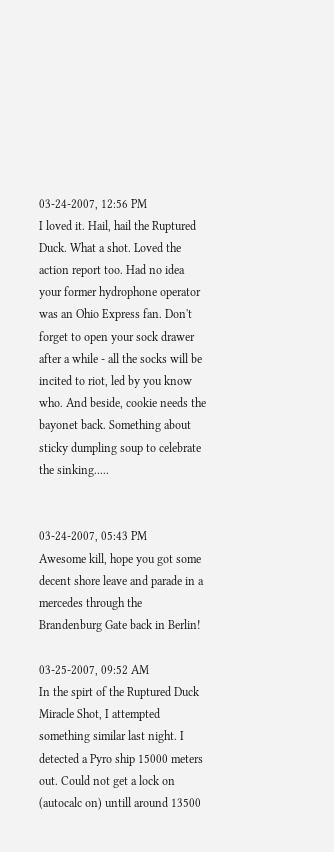03-24-2007, 12:56 PM
I loved it. Hail, hail the Ruptured Duck. What a shot. Loved the action report too. Had no idea your former hydrophone operator was an Ohio Express fan. Don't forget to open your sock drawer after a while - all the socks will be incited to riot, led by you know who. And beside, cookie needs the bayonet back. Something about sticky dumpling soup to celebrate the sinking.....


03-24-2007, 05:43 PM
Awesome kill, hope you got some decent shore leave and parade in a mercedes through the Brandenburg Gate back in Berlin!

03-25-2007, 09:52 AM
In the spirt of the Ruptured Duck Miracle Shot, I attempted something similar last night. I detected a Pyro ship 15000 meters out. Could not get a lock on (autocalc on) untill around 13500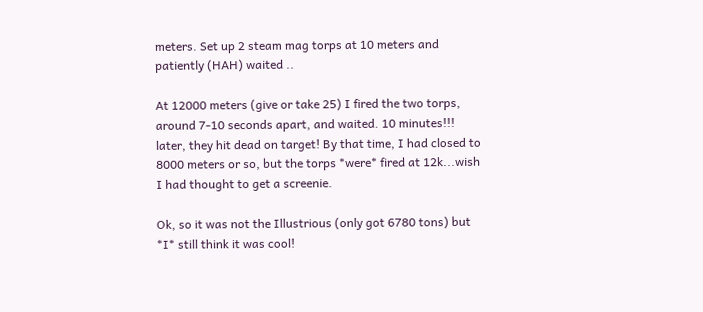meters. Set up 2 steam mag torps at 10 meters and patiently (HAH) waited ..

At 12000 meters (give or take 25) I fired the two torps, around 7-10 seconds apart, and waited. 10 minutes!!! later, they hit dead on target! By that time, I had closed to 8000 meters or so, but the torps *were* fired at 12k...wish I had thought to get a screenie.

Ok, so it was not the Illustrious (only got 6780 tons) but *I* still think it was cool!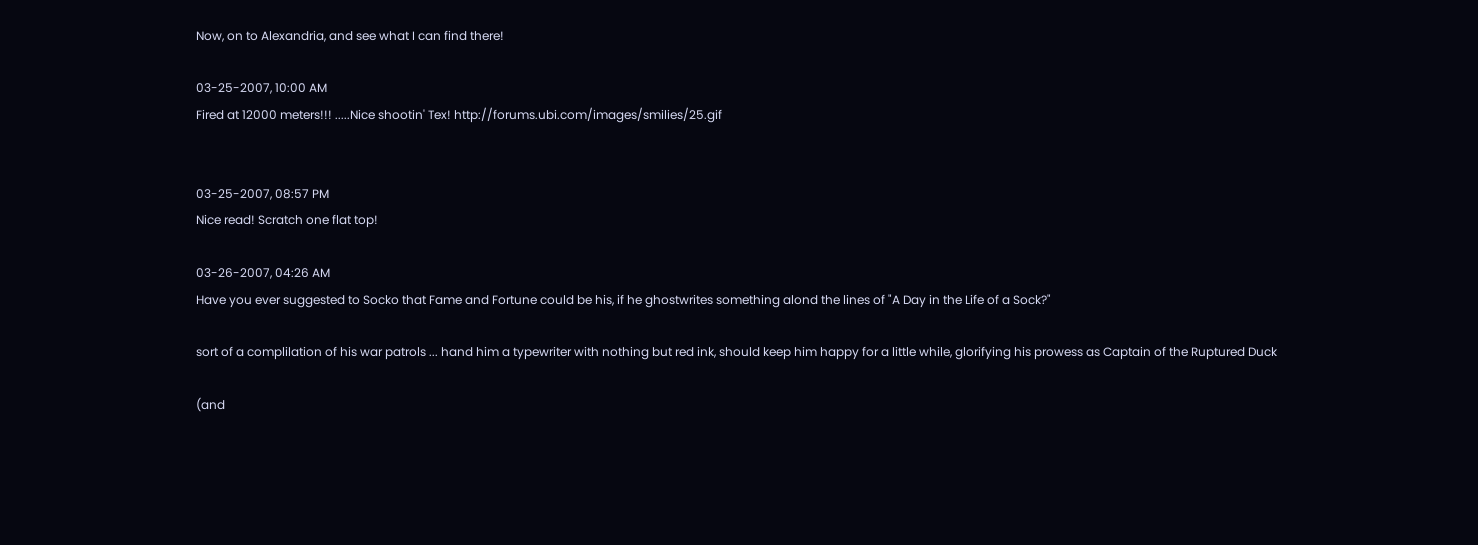Now, on to Alexandria, and see what I can find there!

03-25-2007, 10:00 AM
Fired at 12000 meters!!! .....Nice shootin' Tex! http://forums.ubi.com/images/smilies/25.gif


03-25-2007, 08:57 PM
Nice read! Scratch one flat top!

03-26-2007, 04:26 AM
Have you ever suggested to Socko that Fame and Fortune could be his, if he ghostwrites something alond the lines of "A Day in the Life of a Sock?"

sort of a complilation of his war patrols ... hand him a typewriter with nothing but red ink, should keep him happy for a little while, glorifying his prowess as Captain of the Ruptured Duck

(and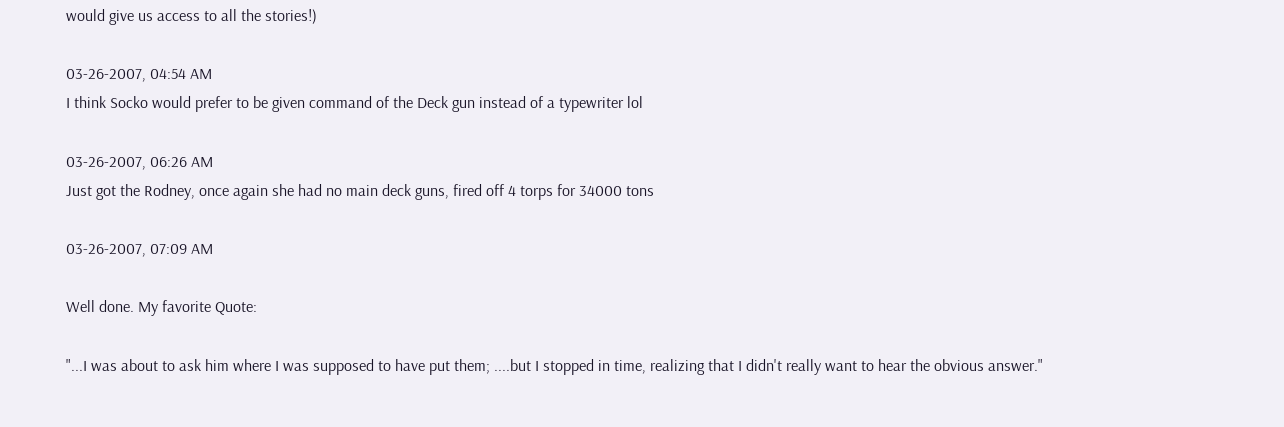would give us access to all the stories!)

03-26-2007, 04:54 AM
I think Socko would prefer to be given command of the Deck gun instead of a typewriter lol

03-26-2007, 06:26 AM
Just got the Rodney, once again she had no main deck guns, fired off 4 torps for 34000 tons

03-26-2007, 07:09 AM

Well done. My favorite Quote:

"...I was about to ask him where I was supposed to have put them; ....but I stopped in time, realizing that I didn't really want to hear the obvious answer."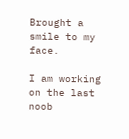Brought a smile to my face.

I am working on the last noob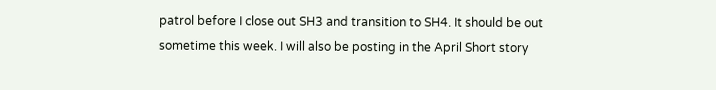patrol before I close out SH3 and transition to SH4. It should be out sometime this week. I will also be posting in the April Short story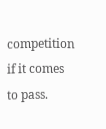competition if it comes to pass.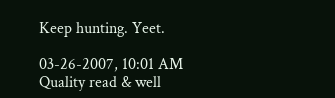Keep hunting. Yeet.

03-26-2007, 10:01 AM
Quality read & well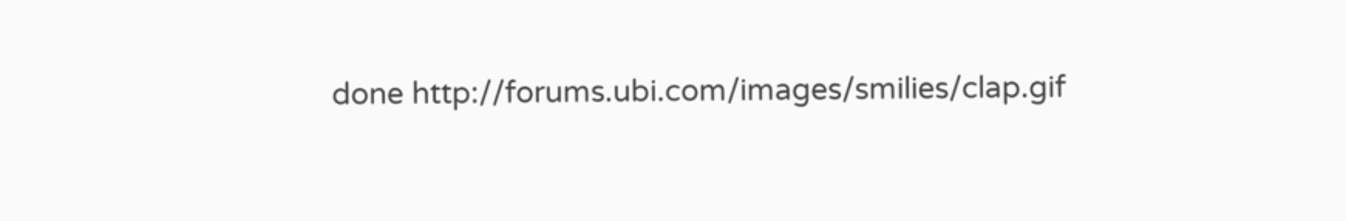done http://forums.ubi.com/images/smilies/clap.gif